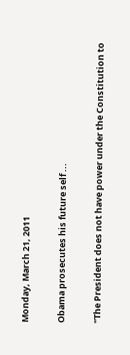Monday, March 21, 2011

Obama prosecutes his future self ...

"The President does not have power under the Constitution to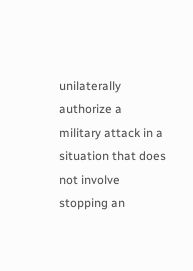unilaterally authorize a military attack in a situation that does not involve stopping an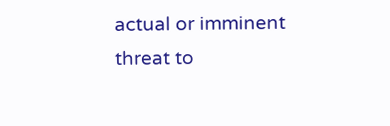actual or imminent threat to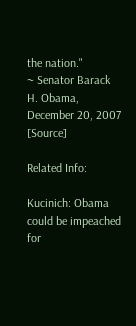the nation."
~ Senator Barack H. Obama, December 20, 2007 [Source]

Related Info:

Kucinich: Obama could be impeached for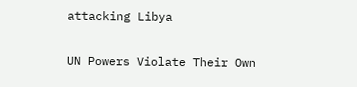attacking Libya

UN Powers Violate Their Own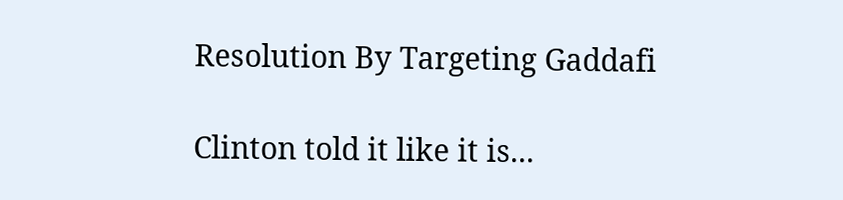Resolution By Targeting Gaddafi

Clinton told it like it is...